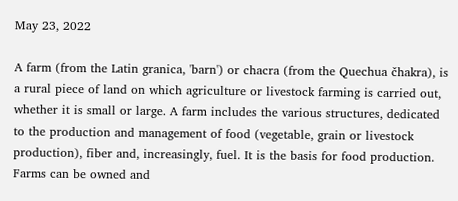May 23, 2022

A farm (from the Latin granica, 'barn') or chacra (from the Quechua čhakra), is a rural piece of land on which agriculture or livestock farming is carried out, whether it is small or large. A farm includes the various structures, dedicated to the production and management of food (vegetable, grain or livestock production), fiber and, increasingly, fuel. It is the basis for food production. Farms can be owned and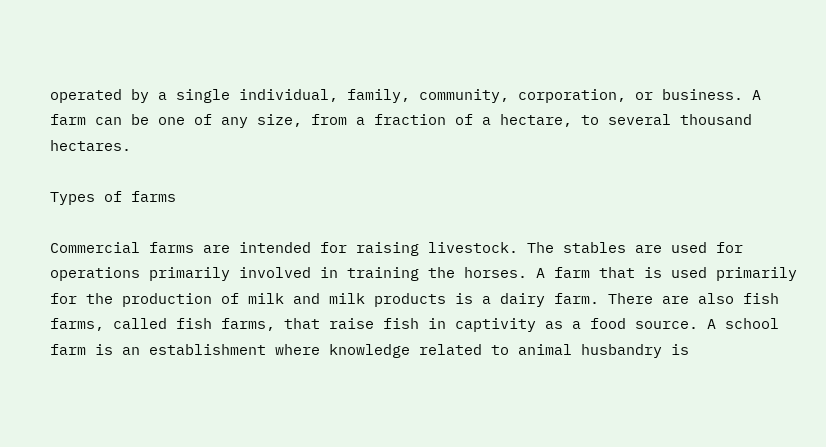operated by a single individual, family, community, corporation, or business. A farm can be one of any size, from a fraction of a hectare, to several thousand hectares.

Types of farms

Commercial farms are intended for raising livestock. The stables are used for operations primarily involved in training the horses. A farm that is used primarily for the production of milk and milk products is a dairy farm. There are also fish farms, called fish farms, that raise fish in captivity as a food source. A school farm is an establishment where knowledge related to animal husbandry is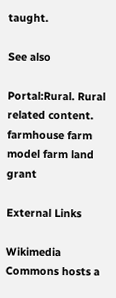taught.

See also

Portal:Rural. Rural related content. farmhouse farm model farm land grant

External Links

Wikimedia Commons hosts a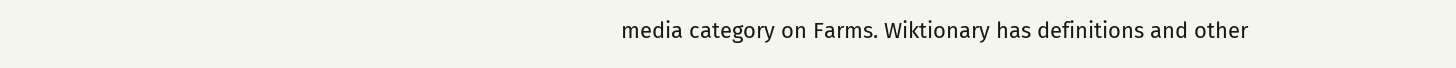media category on Farms. Wiktionary has definitions and other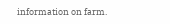information on farm.